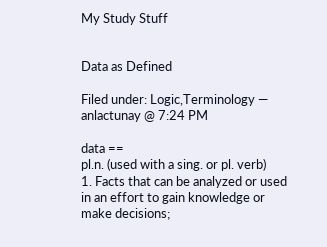My Study Stuff


Data as Defined

Filed under: Logic,Terminology — anlactunay @ 7:24 PM

data ==
pl.n. (used with a sing. or pl. verb)
1. Facts that can be analyzed or used in an effort to gain knowledge or make decisions;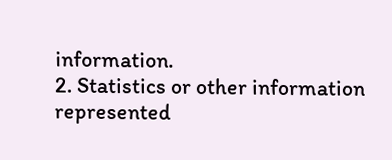information.
2. Statistics or other information represented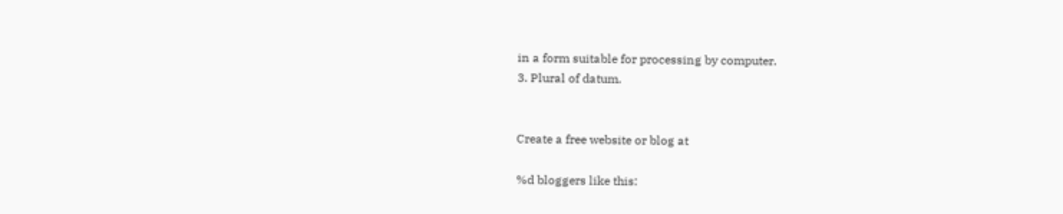in a form suitable for processing by computer.
3. Plural of datum.


Create a free website or blog at

%d bloggers like this: